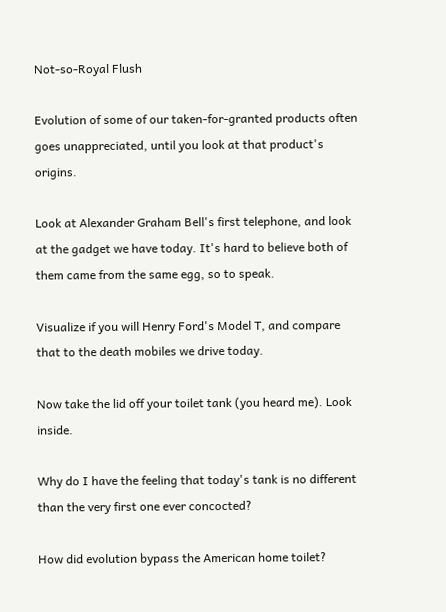Not-so-Royal Flush

Evolution of some of our taken-for-granted products often goes unappreciated, until you look at that product's origins.

Look at Alexander Graham Bell's first telephone, and look at the gadget we have today. It's hard to believe both of them came from the same egg, so to speak.

Visualize if you will Henry Ford's Model T, and compare that to the death mobiles we drive today.

Now take the lid off your toilet tank (you heard me). Look inside.

Why do I have the feeling that today's tank is no different than the very first one ever concocted?

How did evolution bypass the American home toilet?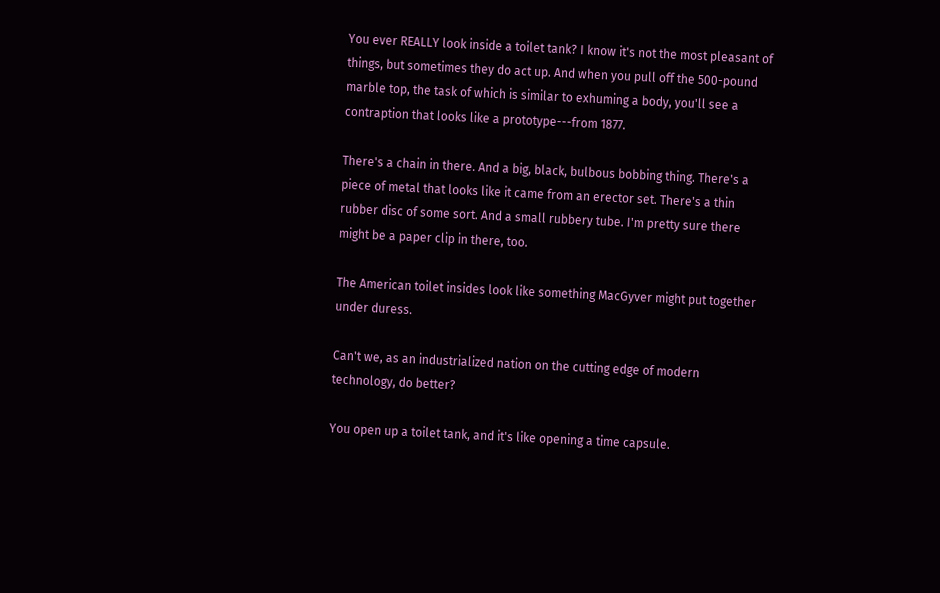You ever REALLY look inside a toilet tank? I know it's not the most pleasant of things, but sometimes they do act up. And when you pull off the 500-pound marble top, the task of which is similar to exhuming a body, you'll see a contraption that looks like a prototype---from 1877.

There's a chain in there. And a big, black, bulbous bobbing thing. There's a piece of metal that looks like it came from an erector set. There's a thin rubber disc of some sort. And a small rubbery tube. I'm pretty sure there might be a paper clip in there, too.

The American toilet insides look like something MacGyver might put together under duress.

Can't we, as an industrialized nation on the cutting edge of modern technology, do better?

You open up a toilet tank, and it's like opening a time capsule.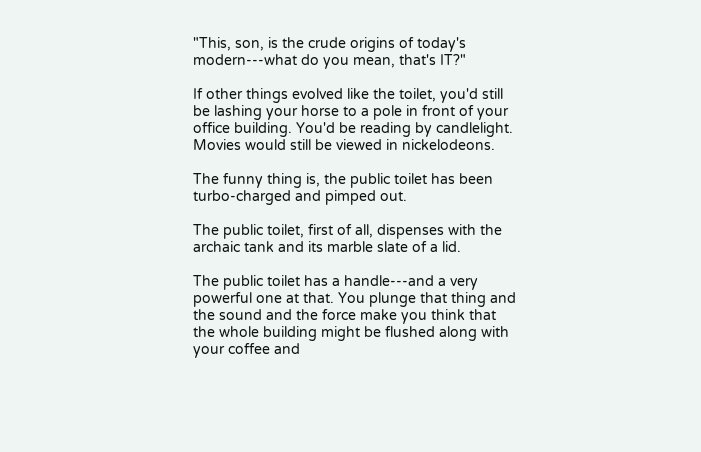"This, son, is the crude origins of today's modern---what do you mean, that's IT?"

If other things evolved like the toilet, you'd still be lashing your horse to a pole in front of your office building. You'd be reading by candlelight. Movies would still be viewed in nickelodeons.

The funny thing is, the public toilet has been turbo-charged and pimped out.

The public toilet, first of all, dispenses with the archaic tank and its marble slate of a lid.

The public toilet has a handle---and a very powerful one at that. You plunge that thing and the sound and the force make you think that the whole building might be flushed along with your coffee and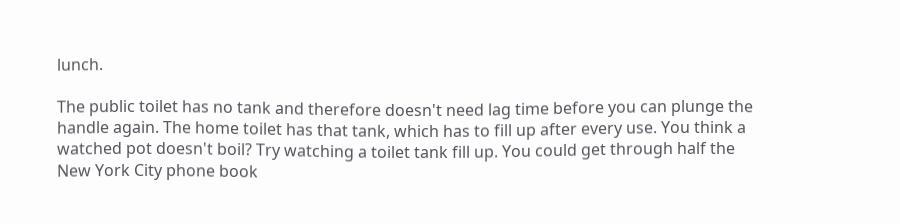lunch.

The public toilet has no tank and therefore doesn't need lag time before you can plunge the handle again. The home toilet has that tank, which has to fill up after every use. You think a watched pot doesn't boil? Try watching a toilet tank fill up. You could get through half the New York City phone book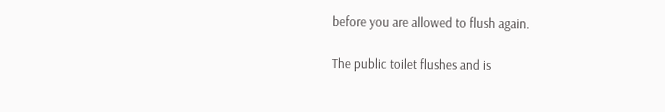before you are allowed to flush again.

The public toilet flushes and is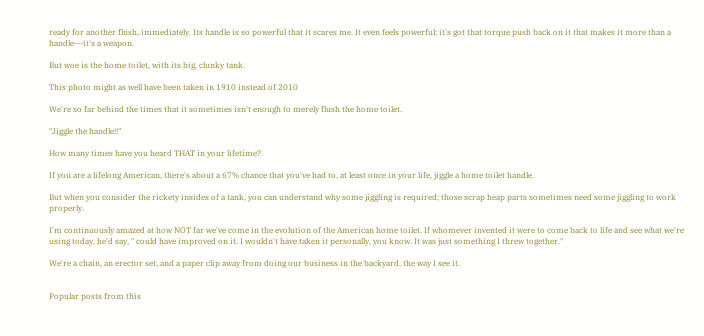ready for another flush, immediately. Its handle is so powerful that it scares me. It even feels powerful; it's got that torque push back on it that makes it more than a handle---it's a weapon.

But woe is the home toilet, with its big, clunky tank.

This photo might as well have been taken in 1910 instead of 2010

We're so far behind the times that it sometimes isn't enough to merely flush the home toilet.

"Jiggle the handle!!"

How many times have you heard THAT in your lifetime?

If you are a lifelong American, there's about a 67% chance that you've had to, at least once in your life, jiggle a home toilet handle.

But when you consider the rickety insides of a tank, you can understand why some jiggling is required; those scrap heap parts sometimes need some jiggling to work properly.

I'm continuously amazed at how NOT far we've come in the evolution of the American home toilet. If whomever invented it were to come back to life and see what we're using today, he'd say, " could have improved on it. I wouldn't have taken it personally, you know. It was just something I threw together."

We're a chain, an erector set, and a paper clip away from doing our business in the backyard, the way I see it.


Popular posts from this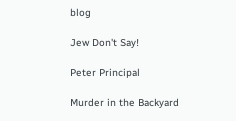blog

Jew Don't Say!

Peter Principal

Murder in the Backyard